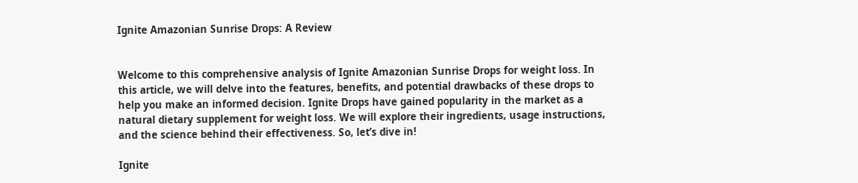Ignite Amazonian Sunrise Drops: A Review


Welcome to this comprehensive analysis of Ignite Amazonian Sunrise Drops for weight loss. In this article, we will delve into the features, benefits, and potential drawbacks of these drops to help you make an informed decision. Ignite Drops have gained popularity in the market as a natural dietary supplement for weight loss. We will explore their ingredients, usage instructions, and the science behind their effectiveness. So, let’s dive in!

Ignite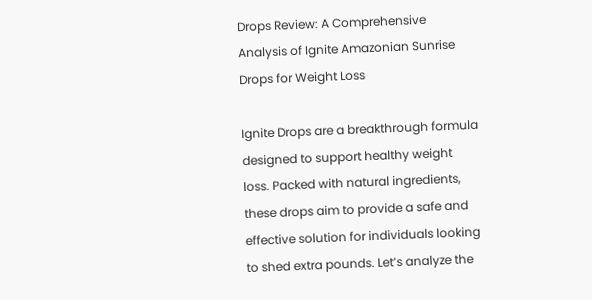Drops Review: A Comprehensive Analysis of Ignite Amazonian Sunrise Drops for Weight Loss

Ignite Drops are a breakthrough formula designed to support healthy weight loss. Packed with natural ingredients, these drops aim to provide a safe and effective solution for individuals looking to shed extra pounds. Let’s analyze the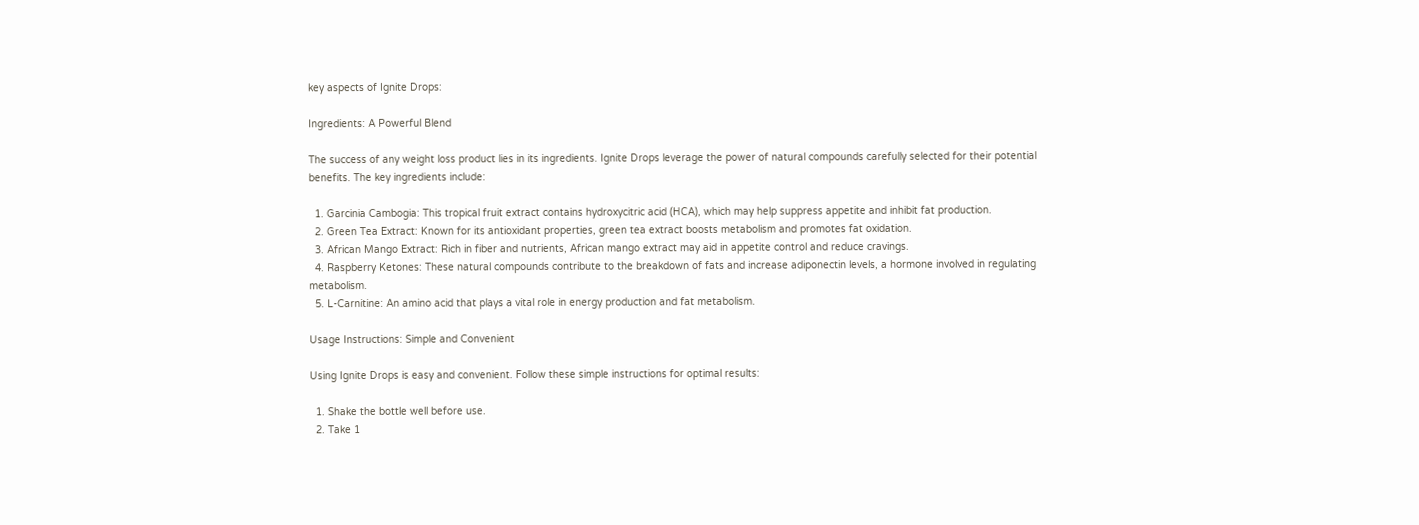key aspects of Ignite Drops:

Ingredients: A Powerful Blend

The success of any weight loss product lies in its ingredients. Ignite Drops leverage the power of natural compounds carefully selected for their potential benefits. The key ingredients include:

  1. Garcinia Cambogia: This tropical fruit extract contains hydroxycitric acid (HCA), which may help suppress appetite and inhibit fat production.
  2. Green Tea Extract: Known for its antioxidant properties, green tea extract boosts metabolism and promotes fat oxidation.
  3. African Mango Extract: Rich in fiber and nutrients, African mango extract may aid in appetite control and reduce cravings.
  4. Raspberry Ketones: These natural compounds contribute to the breakdown of fats and increase adiponectin levels, a hormone involved in regulating metabolism.
  5. L-Carnitine: An amino acid that plays a vital role in energy production and fat metabolism.

Usage Instructions: Simple and Convenient

Using Ignite Drops is easy and convenient. Follow these simple instructions for optimal results:

  1. Shake the bottle well before use.
  2. Take 1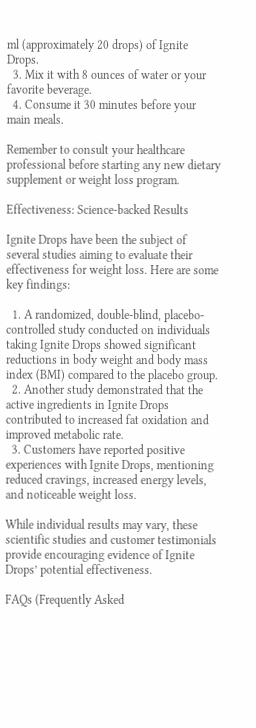ml (approximately 20 drops) of Ignite Drops.
  3. Mix it with 8 ounces of water or your favorite beverage.
  4. Consume it 30 minutes before your main meals.

Remember to consult your healthcare professional before starting any new dietary supplement or weight loss program.

Effectiveness: Science-backed Results

Ignite Drops have been the subject of several studies aiming to evaluate their effectiveness for weight loss. Here are some key findings:

  1. A randomized, double-blind, placebo-controlled study conducted on individuals taking Ignite Drops showed significant reductions in body weight and body mass index (BMI) compared to the placebo group.
  2. Another study demonstrated that the active ingredients in Ignite Drops contributed to increased fat oxidation and improved metabolic rate.
  3. Customers have reported positive experiences with Ignite Drops, mentioning reduced cravings, increased energy levels, and noticeable weight loss.

While individual results may vary, these scientific studies and customer testimonials provide encouraging evidence of Ignite Drops’ potential effectiveness.

FAQs (Frequently Asked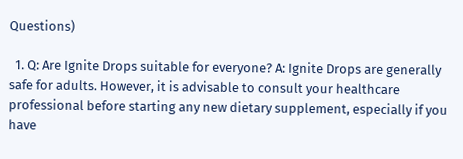Questions)

  1. Q: Are Ignite Drops suitable for everyone? A: Ignite Drops are generally safe for adults. However, it is advisable to consult your healthcare professional before starting any new dietary supplement, especially if you have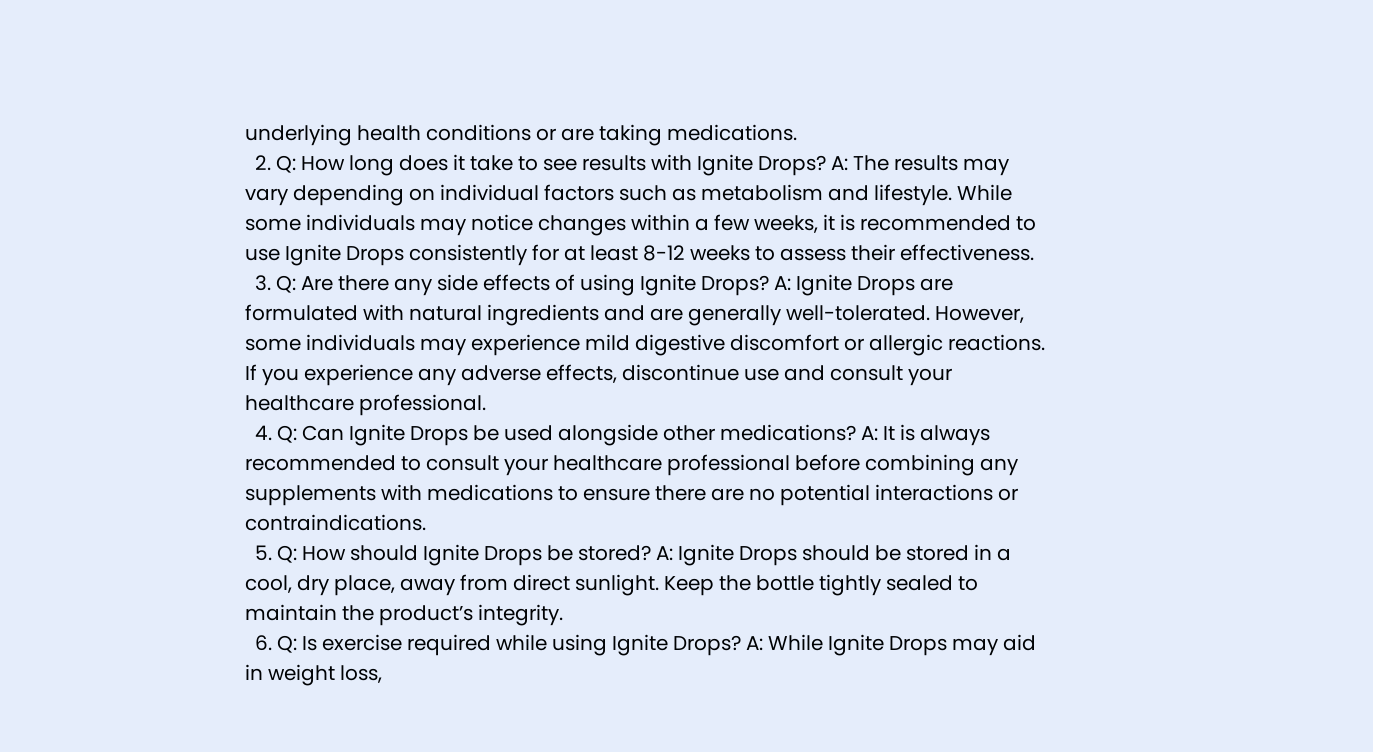underlying health conditions or are taking medications.
  2. Q: How long does it take to see results with Ignite Drops? A: The results may vary depending on individual factors such as metabolism and lifestyle. While some individuals may notice changes within a few weeks, it is recommended to use Ignite Drops consistently for at least 8-12 weeks to assess their effectiveness.
  3. Q: Are there any side effects of using Ignite Drops? A: Ignite Drops are formulated with natural ingredients and are generally well-tolerated. However, some individuals may experience mild digestive discomfort or allergic reactions. If you experience any adverse effects, discontinue use and consult your healthcare professional.
  4. Q: Can Ignite Drops be used alongside other medications? A: It is always recommended to consult your healthcare professional before combining any supplements with medications to ensure there are no potential interactions or contraindications.
  5. Q: How should Ignite Drops be stored? A: Ignite Drops should be stored in a cool, dry place, away from direct sunlight. Keep the bottle tightly sealed to maintain the product’s integrity.
  6. Q: Is exercise required while using Ignite Drops? A: While Ignite Drops may aid in weight loss,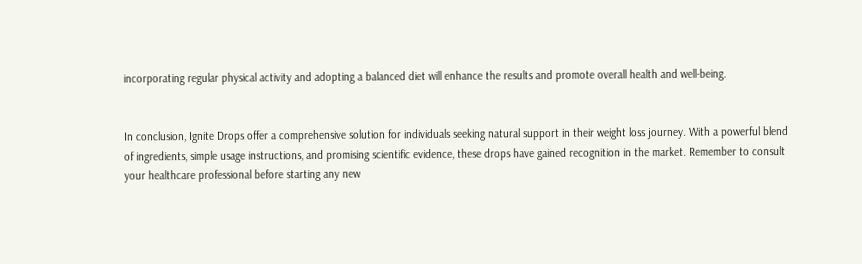incorporating regular physical activity and adopting a balanced diet will enhance the results and promote overall health and well-being.


In conclusion, Ignite Drops offer a comprehensive solution for individuals seeking natural support in their weight loss journey. With a powerful blend of ingredients, simple usage instructions, and promising scientific evidence, these drops have gained recognition in the market. Remember to consult your healthcare professional before starting any new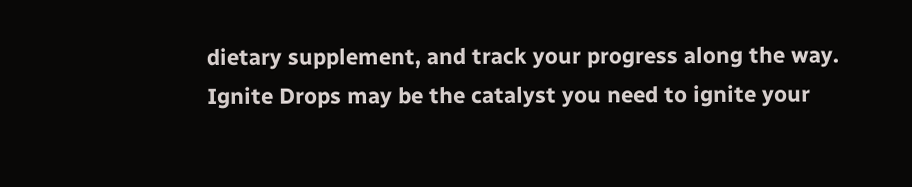dietary supplement, and track your progress along the way. Ignite Drops may be the catalyst you need to ignite your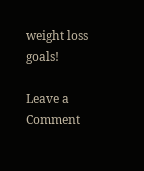weight loss goals!

Leave a Comment